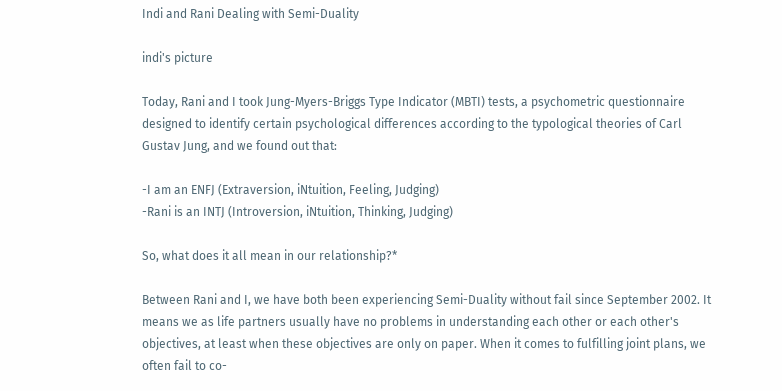Indi and Rani Dealing with Semi-Duality

indi's picture

Today, Rani and I took Jung-Myers-Briggs Type Indicator (MBTI) tests, a psychometric questionnaire designed to identify certain psychological differences according to the typological theories of Carl Gustav Jung, and we found out that:

-I am an ENFJ (Extraversion, iNtuition, Feeling, Judging)
-Rani is an INTJ (Introversion, iNtuition, Thinking, Judging)

So, what does it all mean in our relationship?*

Between Rani and I, we have both been experiencing Semi-Duality without fail since September 2002. It means we as life partners usually have no problems in understanding each other or each other's objectives, at least when these objectives are only on paper. When it comes to fulfilling joint plans, we often fail to co-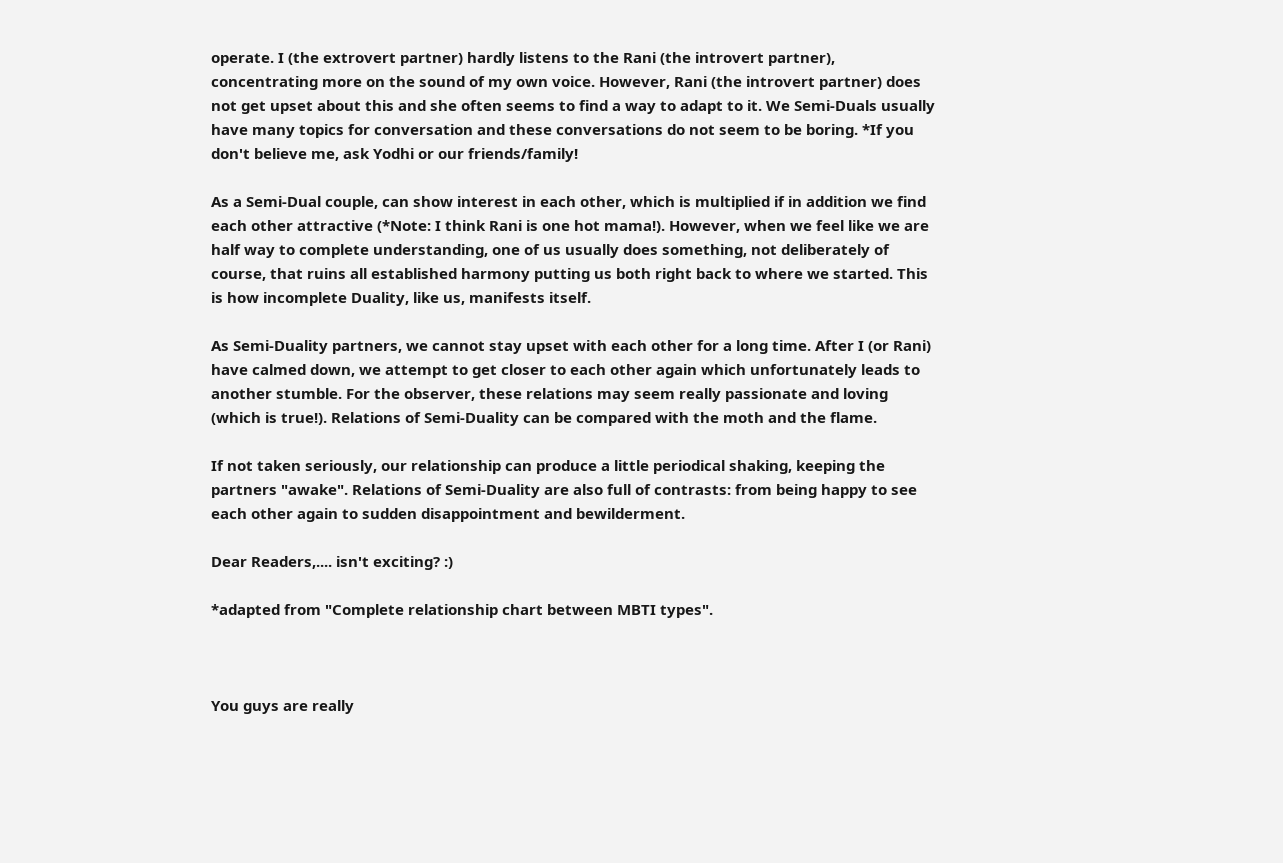operate. I (the extrovert partner) hardly listens to the Rani (the introvert partner), concentrating more on the sound of my own voice. However, Rani (the introvert partner) does not get upset about this and she often seems to find a way to adapt to it. We Semi-Duals usually have many topics for conversation and these conversations do not seem to be boring. *If you don't believe me, ask Yodhi or our friends/family!

As a Semi-Dual couple, can show interest in each other, which is multiplied if in addition we find each other attractive (*Note: I think Rani is one hot mama!). However, when we feel like we are half way to complete understanding, one of us usually does something, not deliberately of course, that ruins all established harmony putting us both right back to where we started. This is how incomplete Duality, like us, manifests itself.

As Semi-Duality partners, we cannot stay upset with each other for a long time. After I (or Rani) have calmed down, we attempt to get closer to each other again which unfortunately leads to another stumble. For the observer, these relations may seem really passionate and loving (which is true!). Relations of Semi-Duality can be compared with the moth and the flame.

If not taken seriously, our relationship can produce a little periodical shaking, keeping the partners "awake". Relations of Semi-Duality are also full of contrasts: from being happy to see each other again to sudden disappointment and bewilderment.

Dear Readers,.... isn't exciting? :)

*adapted from "Complete relationship chart between MBTI types".



You guys are really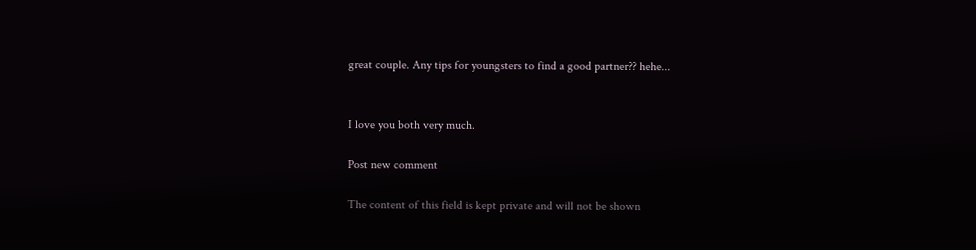great couple. Any tips for youngsters to find a good partner?? hehe...


I love you both very much.

Post new comment

The content of this field is kept private and will not be shown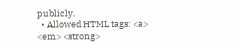publicly.
  • Allowed HTML tags: <a> <em> <strong>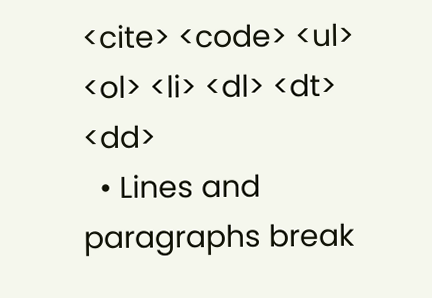<cite> <code> <ul> <ol> <li> <dl> <dt> <dd>
  • Lines and paragraphs break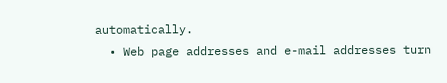automatically.
  • Web page addresses and e-mail addresses turn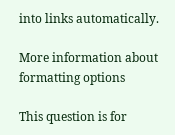into links automatically.

More information about formatting options

This question is for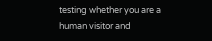testing whether you are a human visitor and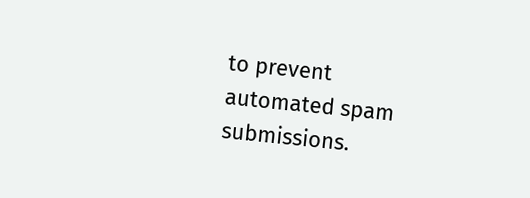to prevent automated spam submissions.